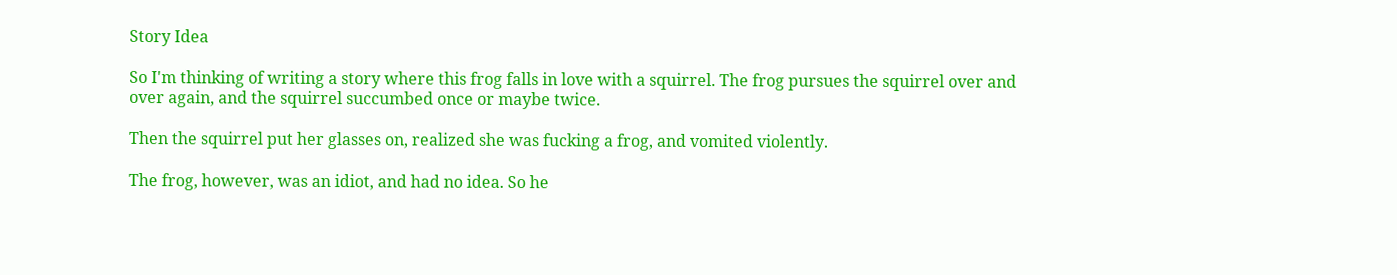Story Idea

So I'm thinking of writing a story where this frog falls in love with a squirrel. The frog pursues the squirrel over and over again, and the squirrel succumbed once or maybe twice.

Then the squirrel put her glasses on, realized she was fucking a frog, and vomited violently.

The frog, however, was an idiot, and had no idea. So he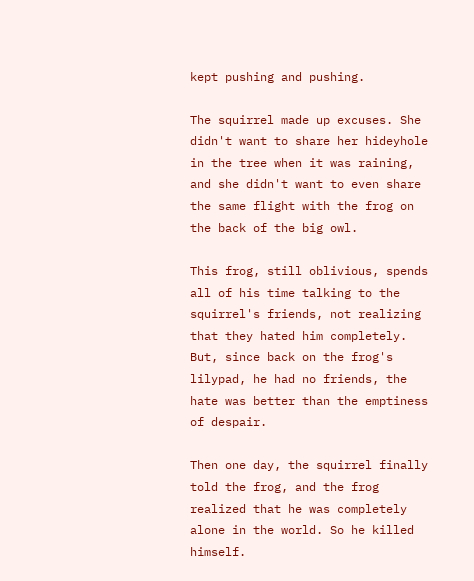kept pushing and pushing.

The squirrel made up excuses. She didn't want to share her hideyhole in the tree when it was raining, and she didn't want to even share the same flight with the frog on the back of the big owl.

This frog, still oblivious, spends all of his time talking to the squirrel's friends, not realizing that they hated him completely. But, since back on the frog's lilypad, he had no friends, the hate was better than the emptiness of despair.

Then one day, the squirrel finally told the frog, and the frog realized that he was completely alone in the world. So he killed himself.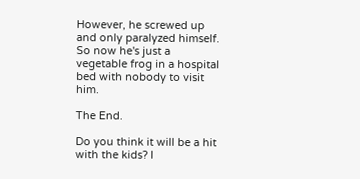However, he screwed up and only paralyzed himself. So now he's just a vegetable frog in a hospital bed with nobody to visit him.

The End.

Do you think it will be a hit with the kids? I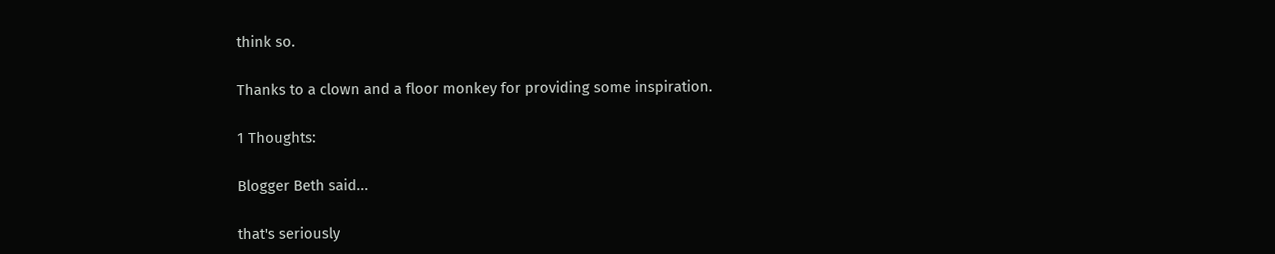think so.

Thanks to a clown and a floor monkey for providing some inspiration.

1 Thoughts:

Blogger Beth said...

that's seriously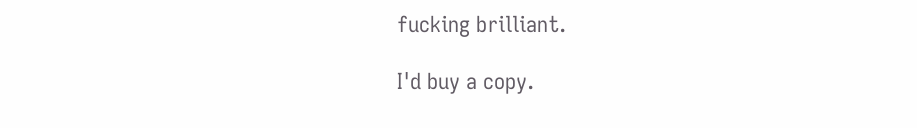fucking brilliant.

I'd buy a copy.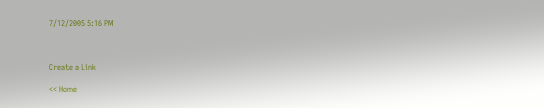7/12/2005 5:16 PM



Create a Link

<< Home